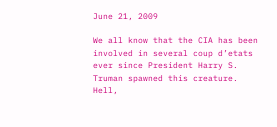June 21, 2009

We all know that the CIA has been involved in several coup d’etats ever since President Harry S. Truman spawned this creature. Hell,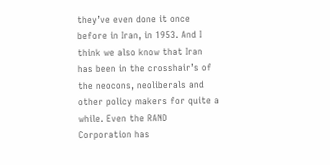they’ve even done it once before in Iran, in 1953. And I think we also know that Iran has been in the crosshair’s of the neocons, neoliberals and other policy makers for quite a while. Even the RAND Corporation has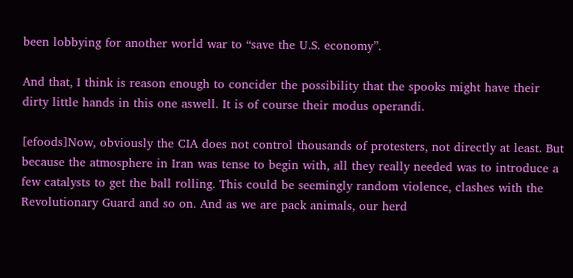been lobbying for another world war to “save the U.S. economy”.

And that, I think is reason enough to concider the possibility that the spooks might have their dirty little hands in this one aswell. It is of course their modus operandi.

[efoods]Now, obviously the CIA does not control thousands of protesters, not directly at least. But because the atmosphere in Iran was tense to begin with, all they really needed was to introduce a few catalysts to get the ball rolling. This could be seemingly random violence, clashes with the Revolutionary Guard and so on. And as we are pack animals, our herd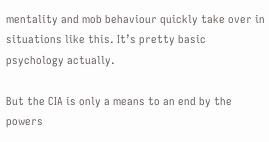mentality and mob behaviour quickly take over in situations like this. It’s pretty basic psychology actually.

But the CIA is only a means to an end by the powers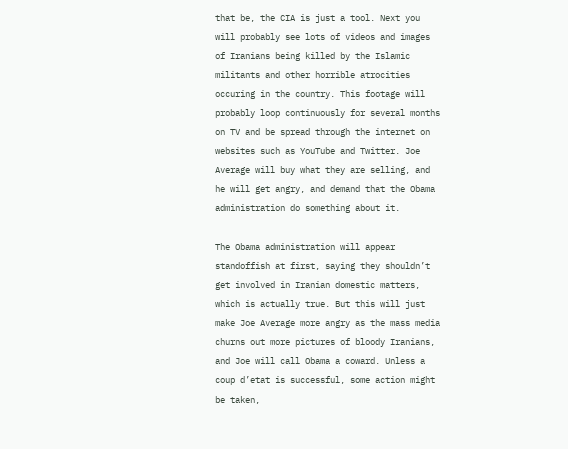that be, the CIA is just a tool. Next you will probably see lots of videos and images of Iranians being killed by the Islamic militants and other horrible atrocities occuring in the country. This footage will probably loop continuously for several months on TV and be spread through the internet on websites such as YouTube and Twitter. Joe Average will buy what they are selling, and he will get angry, and demand that the Obama administration do something about it.

The Obama administration will appear standoffish at first, saying they shouldn’t get involved in Iranian domestic matters, which is actually true. But this will just make Joe Average more angry as the mass media churns out more pictures of bloody Iranians, and Joe will call Obama a coward. Unless a coup d’etat is successful, some action might be taken,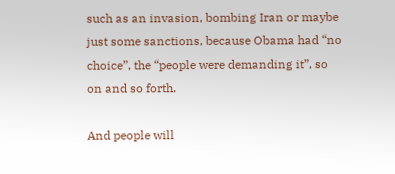such as an invasion, bombing Iran or maybe just some sanctions, because Obama had “no choice”, the “people were demanding it”, so on and so forth.

And people will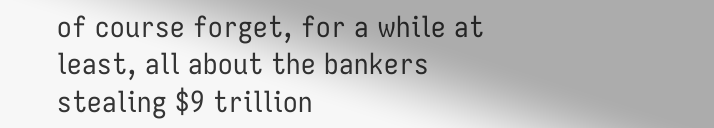of course forget, for a while at least, all about the bankers stealing $9 trillion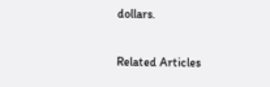dollars.

Related Articles